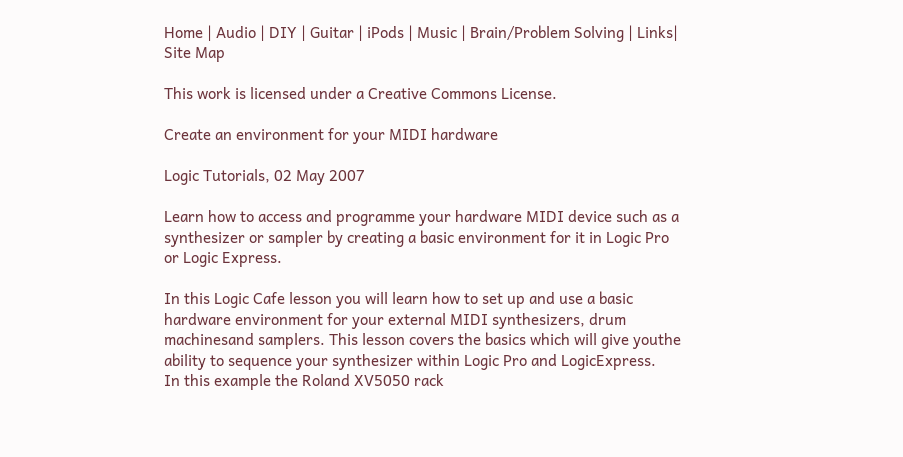Home | Audio | DIY | Guitar | iPods | Music | Brain/Problem Solving | Links| Site Map

This work is licensed under a Creative Commons License.

Create an environment for your MIDI hardware

Logic Tutorials, 02 May 2007

Learn how to access and programme your hardware MIDI device such as a synthesizer or sampler by creating a basic environment for it in Logic Pro or Logic Express.

In this Logic Cafe lesson you will learn how to set up and use a basic hardware environment for your external MIDI synthesizers, drum  machinesand samplers. This lesson covers the basics which will give youthe ability to sequence your synthesizer within Logic Pro and LogicExpress.
In this example the Roland XV5050 rack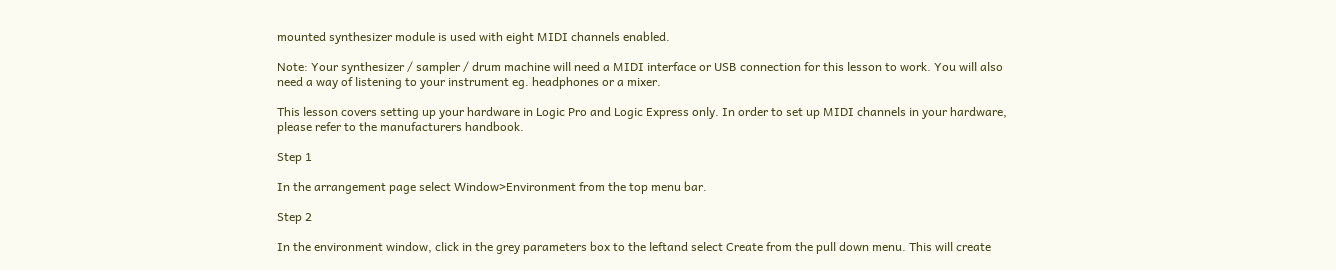mounted synthesizer module is used with eight MIDI channels enabled.

Note: Your synthesizer / sampler / drum machine will need a MIDI interface or USB connection for this lesson to work. You will also need a way of listening to your instrument eg. headphones or a mixer.

This lesson covers setting up your hardware in Logic Pro and Logic Express only. In order to set up MIDI channels in your hardware, please refer to the manufacturers handbook.

Step 1

In the arrangement page select Window>Environment from the top menu bar.

Step 2

In the environment window, click in the grey parameters box to the leftand select Create from the pull down menu. This will create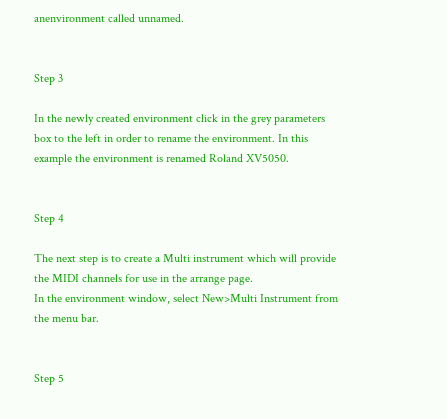anenvironment called unnamed.


Step 3

In the newly created environment click in the grey parameters box to the left in order to rename the environment. In this example the environment is renamed Roland XV5050.


Step 4

The next step is to create a Multi instrument which will provide the MIDI channels for use in the arrange page.
In the environment window, select New>Multi Instrument from the menu bar.


Step 5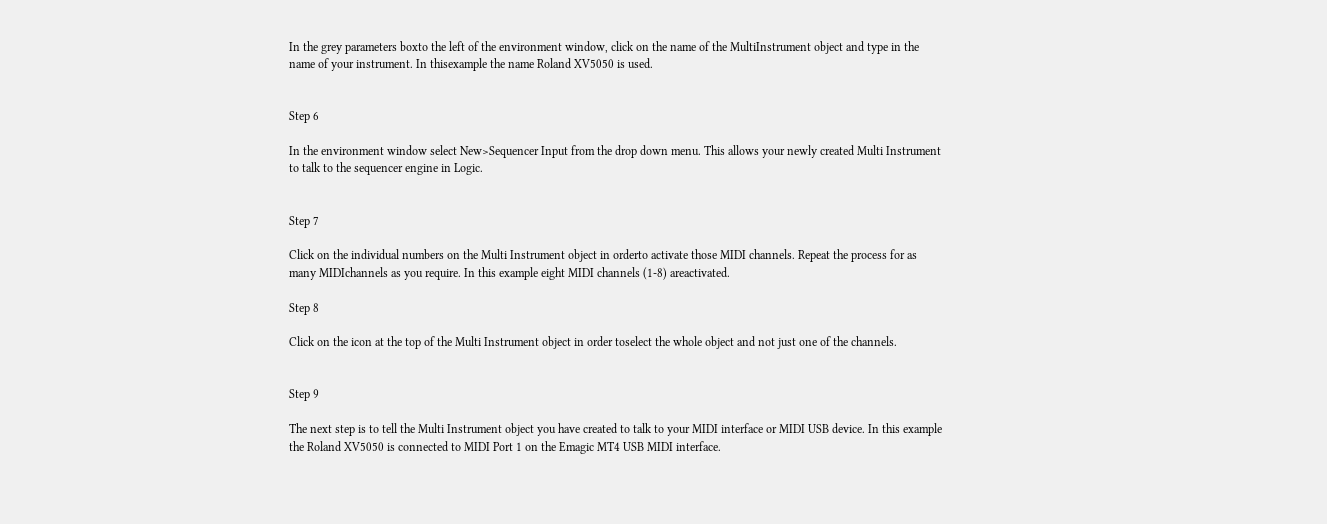In the grey parameters boxto the left of the environment window, click on the name of the MultiInstrument object and type in the name of your instrument. In thisexample the name Roland XV5050 is used.


Step 6

In the environment window select New>Sequencer Input from the drop down menu. This allows your newly created Multi Instrument to talk to the sequencer engine in Logic.


Step 7

Click on the individual numbers on the Multi Instrument object in orderto activate those MIDI channels. Repeat the process for as many MIDIchannels as you require. In this example eight MIDI channels (1-8) areactivated.

Step 8

Click on the icon at the top of the Multi Instrument object in order toselect the whole object and not just one of the channels.


Step 9

The next step is to tell the Multi Instrument object you have created to talk to your MIDI interface or MIDI USB device. In this example the Roland XV5050 is connected to MIDI Port 1 on the Emagic MT4 USB MIDI interface.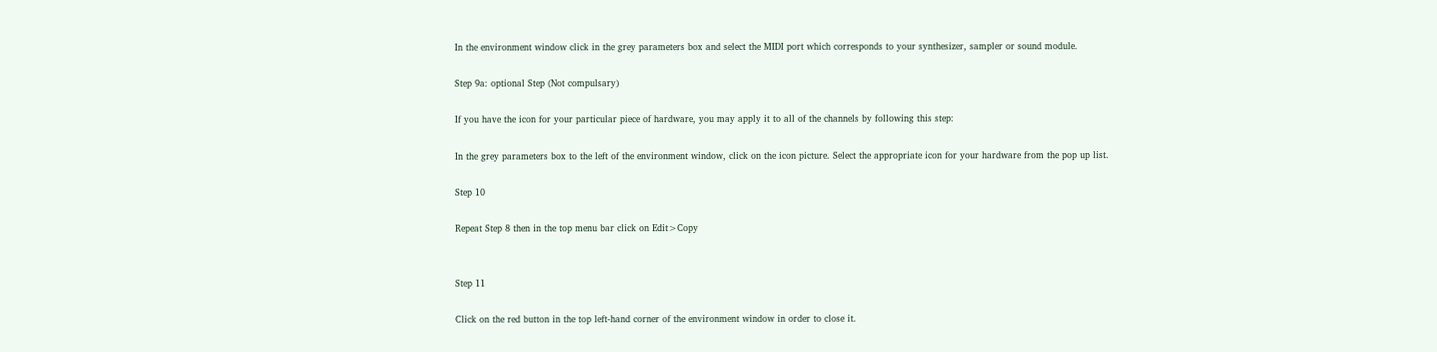In the environment window click in the grey parameters box and select the MIDI port which corresponds to your synthesizer, sampler or sound module.

Step 9a: optional Step (Not compulsary)

If you have the icon for your particular piece of hardware, you may apply it to all of the channels by following this step:

In the grey parameters box to the left of the environment window, click on the icon picture. Select the appropriate icon for your hardware from the pop up list.

Step 10

Repeat Step 8 then in the top menu bar click on Edit>Copy


Step 11

Click on the red button in the top left-hand corner of the environment window in order to close it.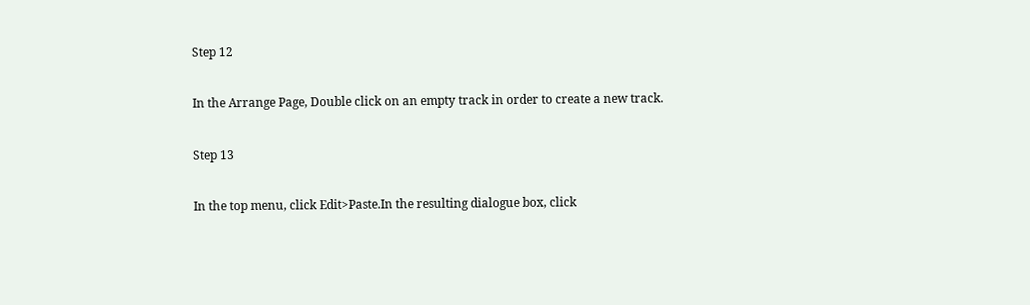Step 12

In the Arrange Page, Double click on an empty track in order to create a new track.

Step 13

In the top menu, click Edit>Paste.In the resulting dialogue box, click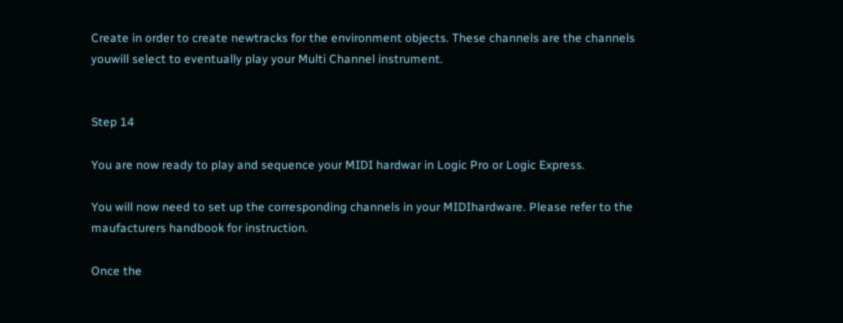Create in order to create newtracks for the environment objects. These channels are the channels youwill select to eventually play your Multi Channel instrument.


Step 14

You are now ready to play and sequence your MIDI hardwar in Logic Pro or Logic Express.

You will now need to set up the corresponding channels in your MIDIhardware. Please refer to the maufacturers handbook for instruction.

Once the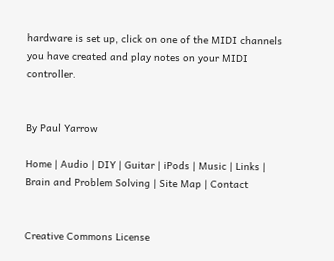hardware is set up, click on one of the MIDI channels you have created and play notes on your MIDI controller.


By Paul Yarrow

Home | Audio | DIY | Guitar | iPods | Music | Links | Brain and Problem Solving | Site Map | Contact


Creative Commons License